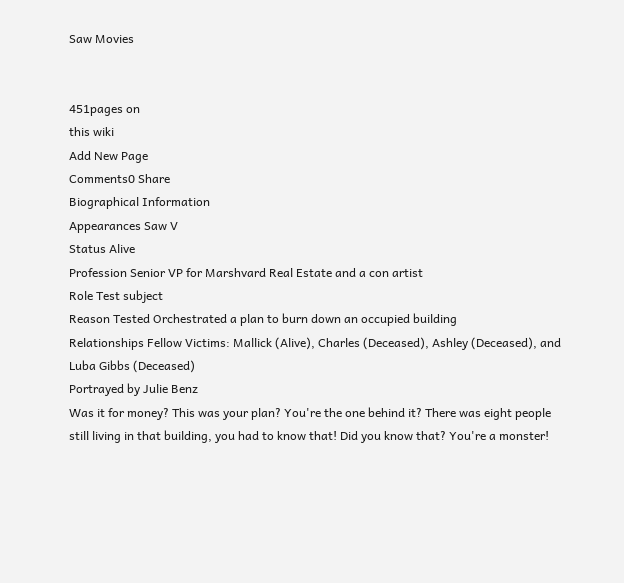Saw Movies


451pages on
this wiki
Add New Page
Comments0 Share
Biographical Information
Appearances Saw V
Status Alive
Profession Senior VP for Marshvard Real Estate and a con artist
Role Test subject
Reason Tested Orchestrated a plan to burn down an occupied building
Relationships Fellow Victims: Mallick (Alive), Charles (Deceased), Ashley (Deceased), and Luba Gibbs (Deceased)
Portrayed by Julie Benz
Was it for money? This was your plan? You're the one behind it? There was eight people still living in that building, you had to know that! Did you know that? You're a monster!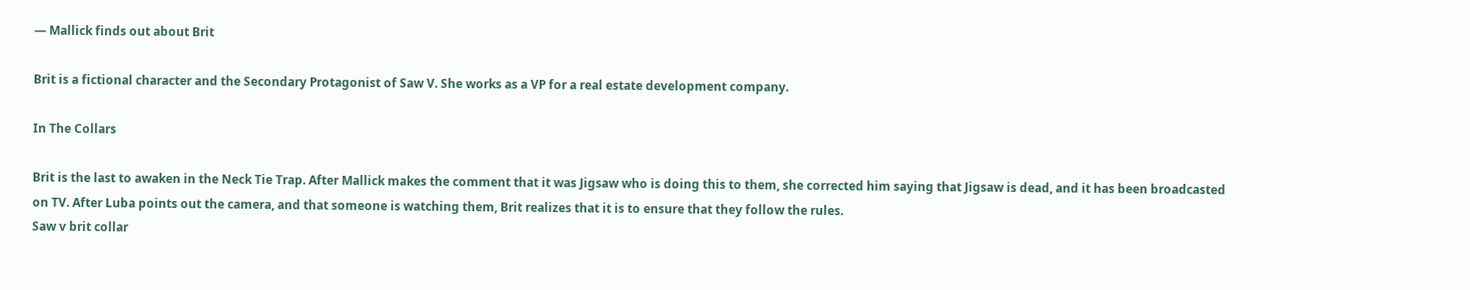— Mallick finds out about Brit

Brit is a fictional character and the Secondary Protagonist of Saw V. She works as a VP for a real estate development company.

In The Collars

Brit is the last to awaken in the Neck Tie Trap. After Mallick makes the comment that it was Jigsaw who is doing this to them, she corrected him saying that Jigsaw is dead, and it has been broadcasted on TV. After Luba points out the camera, and that someone is watching them, Brit realizes that it is to ensure that they follow the rules.
Saw v brit collar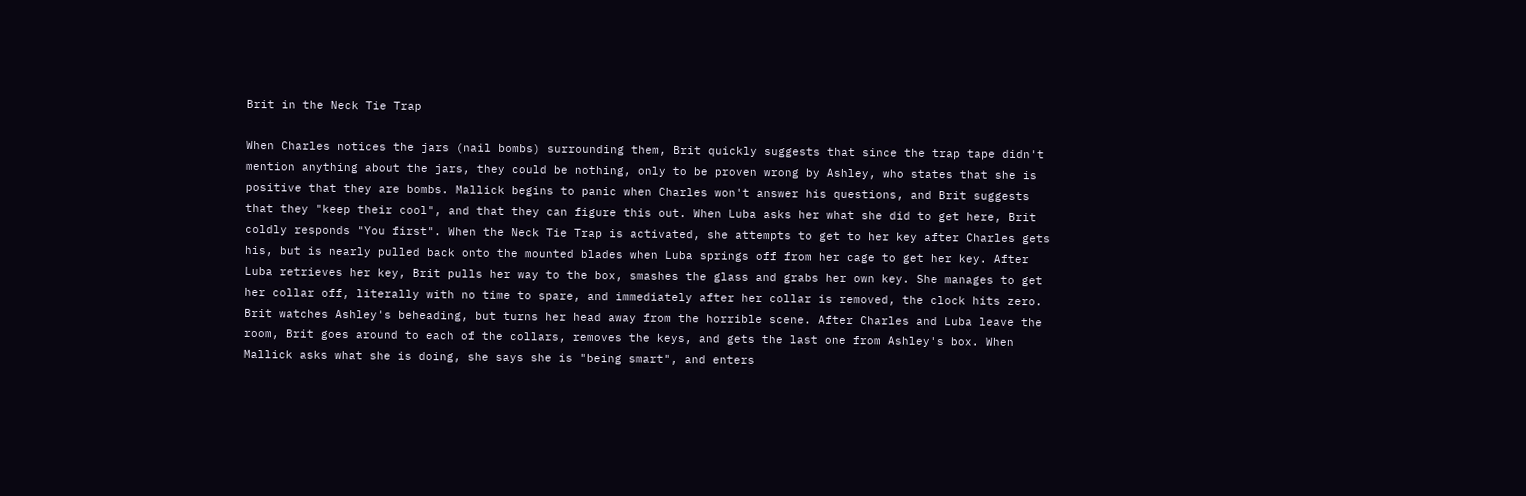Brit in the Neck Tie Trap

When Charles notices the jars (nail bombs) surrounding them, Brit quickly suggests that since the trap tape didn't mention anything about the jars, they could be nothing, only to be proven wrong by Ashley, who states that she is positive that they are bombs. Mallick begins to panic when Charles won't answer his questions, and Brit suggests that they "keep their cool", and that they can figure this out. When Luba asks her what she did to get here, Brit coldly responds "You first". When the Neck Tie Trap is activated, she attempts to get to her key after Charles gets his, but is nearly pulled back onto the mounted blades when Luba springs off from her cage to get her key. After Luba retrieves her key, Brit pulls her way to the box, smashes the glass and grabs her own key. She manages to get her collar off, literally with no time to spare, and immediately after her collar is removed, the clock hits zero. Brit watches Ashley's beheading, but turns her head away from the horrible scene. After Charles and Luba leave the room, Brit goes around to each of the collars, removes the keys, and gets the last one from Ashley's box. When Mallick asks what she is doing, she says she is "being smart", and enters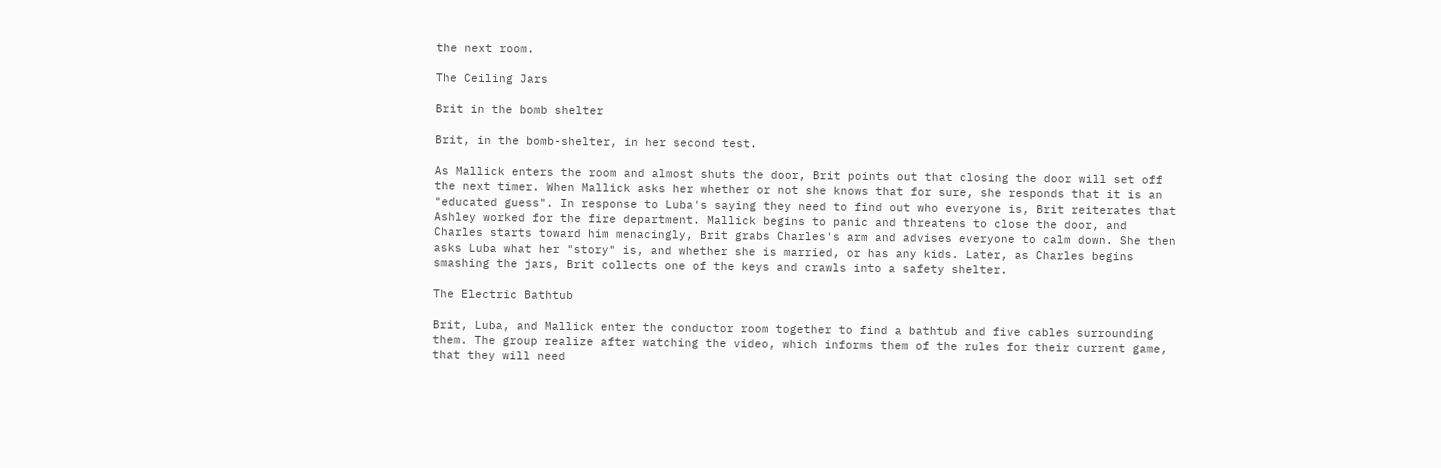the next room.

The Ceiling Jars

Brit in the bomb shelter

Brit, in the bomb-shelter, in her second test.

As Mallick enters the room and almost shuts the door, Brit points out that closing the door will set off the next timer. When Mallick asks her whether or not she knows that for sure, she responds that it is an "educated guess". In response to Luba's saying they need to find out who everyone is, Brit reiterates that Ashley worked for the fire department. Mallick begins to panic and threatens to close the door, and Charles starts toward him menacingly, Brit grabs Charles's arm and advises everyone to calm down. She then asks Luba what her "story" is, and whether she is married, or has any kids. Later, as Charles begins smashing the jars, Brit collects one of the keys and crawls into a safety shelter.

The Electric Bathtub

Brit, Luba, and Mallick enter the conductor room together to find a bathtub and five cables surrounding them. The group realize after watching the video, which informs them of the rules for their current game, that they will need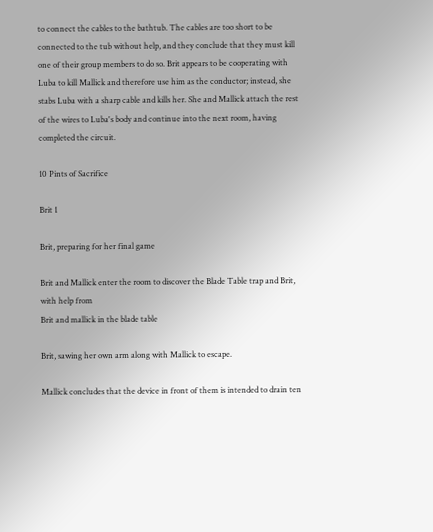to connect the cables to the bathtub. The cables are too short to be connected to the tub without help, and they conclude that they must kill one of their group members to do so. Brit appears to be cooperating with Luba to kill Mallick and therefore use him as the conductor; instead, she stabs Luba with a sharp cable and kills her. She and Mallick attach the rest of the wires to Luba's body and continue into the next room, having completed the circuit.

10 Pints of Sacrifice

Brit 1

Brit, preparing for her final game

Brit and Mallick enter the room to discover the Blade Table trap and Brit, with help from
Brit and mallick in the blade table

Brit, sawing her own arm along with Mallick to escape.

Mallick concludes that the device in front of them is intended to drain ten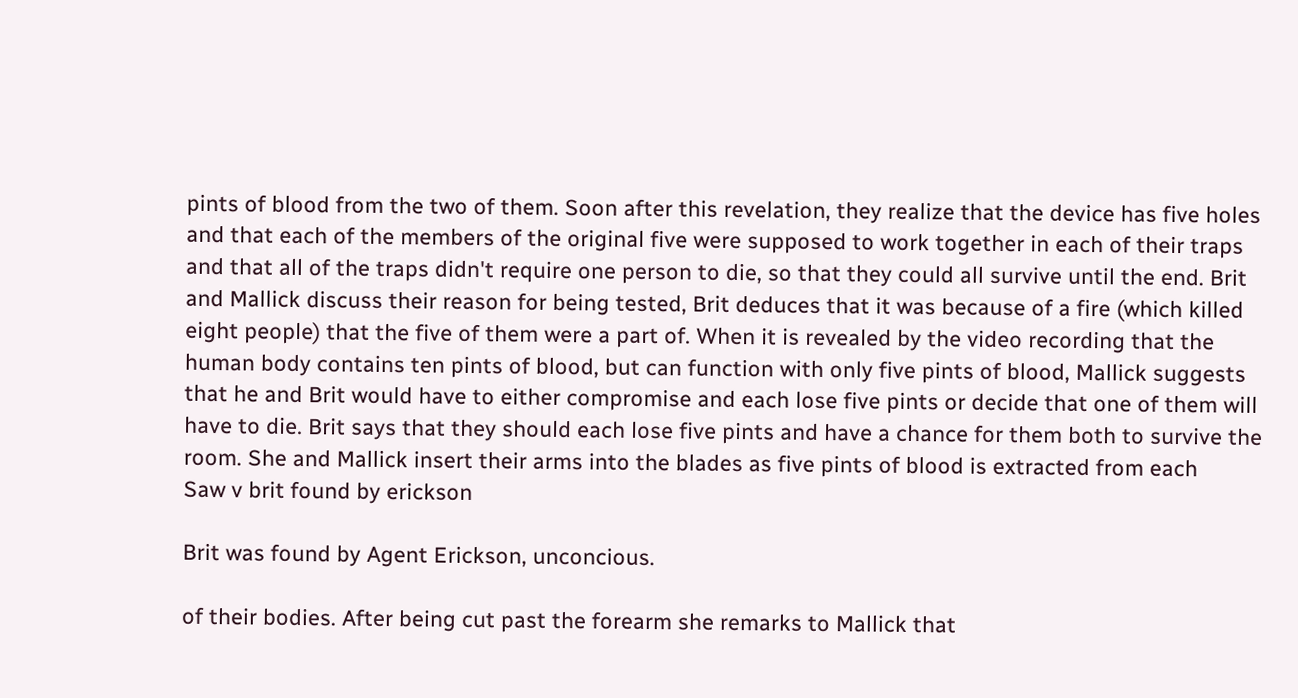pints of blood from the two of them. Soon after this revelation, they realize that the device has five holes and that each of the members of the original five were supposed to work together in each of their traps and that all of the traps didn't require one person to die, so that they could all survive until the end. Brit and Mallick discuss their reason for being tested, Brit deduces that it was because of a fire (which killed eight people) that the five of them were a part of. When it is revealed by the video recording that the human body contains ten pints of blood, but can function with only five pints of blood, Mallick suggests that he and Brit would have to either compromise and each lose five pints or decide that one of them will have to die. Brit says that they should each lose five pints and have a chance for them both to survive the room. She and Mallick insert their arms into the blades as five pints of blood is extracted from each
Saw v brit found by erickson

Brit was found by Agent Erickson, unconcious.

of their bodies. After being cut past the forearm she remarks to Mallick that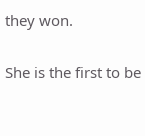they won.

She is the first to be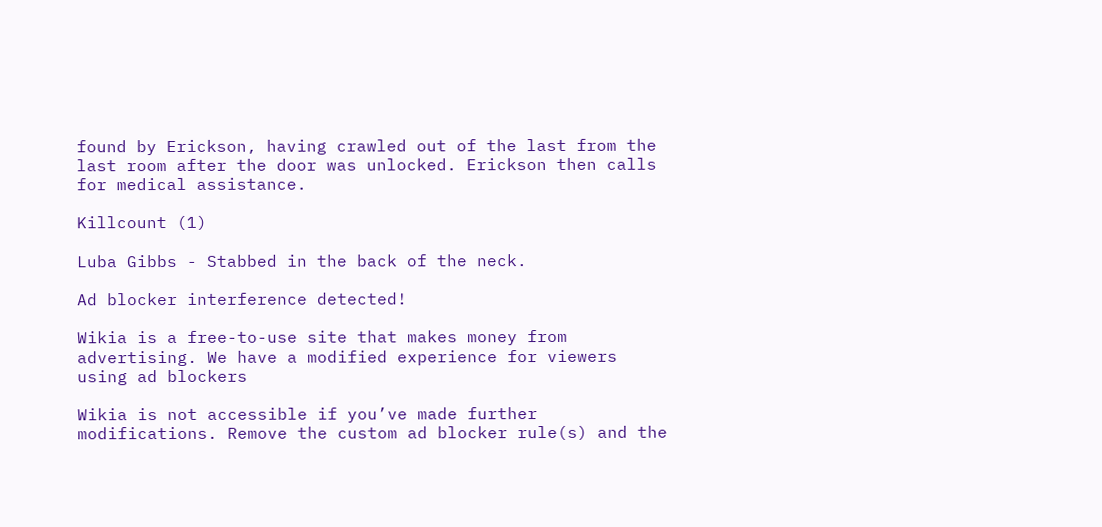found by Erickson, having crawled out of the last from the last room after the door was unlocked. Erickson then calls for medical assistance.

Killcount (1)

Luba Gibbs - Stabbed in the back of the neck.

Ad blocker interference detected!

Wikia is a free-to-use site that makes money from advertising. We have a modified experience for viewers using ad blockers

Wikia is not accessible if you’ve made further modifications. Remove the custom ad blocker rule(s) and the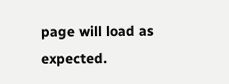page will load as expected.